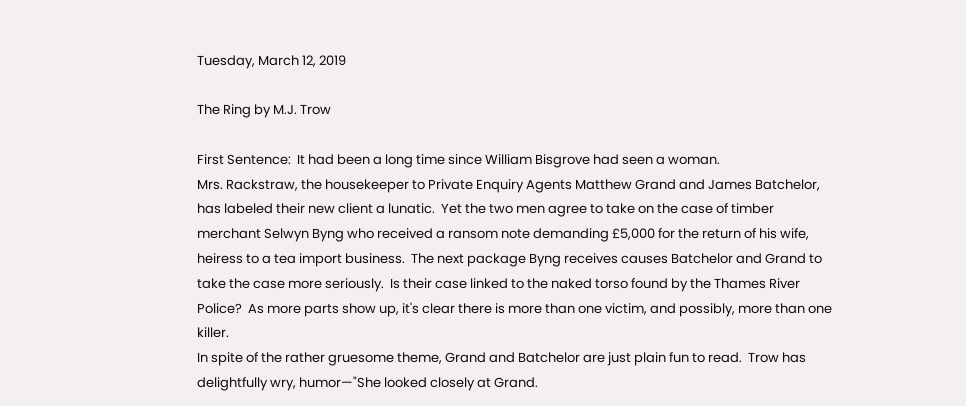Tuesday, March 12, 2019

The Ring by M.J. Trow

First Sentence:  It had been a long time since William Bisgrove had seen a woman.
Mrs. Rackstraw, the housekeeper to Private Enquiry Agents Matthew Grand and James Batchelor, has labeled their new client a lunatic.  Yet the two men agree to take on the case of timber merchant Selwyn Byng who received a ransom note demanding £5,000 for the return of his wife, heiress to a tea import business.  The next package Byng receives causes Batchelor and Grand to take the case more seriously.  Is their case linked to the naked torso found by the Thames River Police?  As more parts show up, it's clear there is more than one victim, and possibly, more than one killer.
In spite of the rather gruesome theme, Grand and Batchelor are just plain fun to read.  Trow has delightfully wry, humor—"She looked closely at Grand.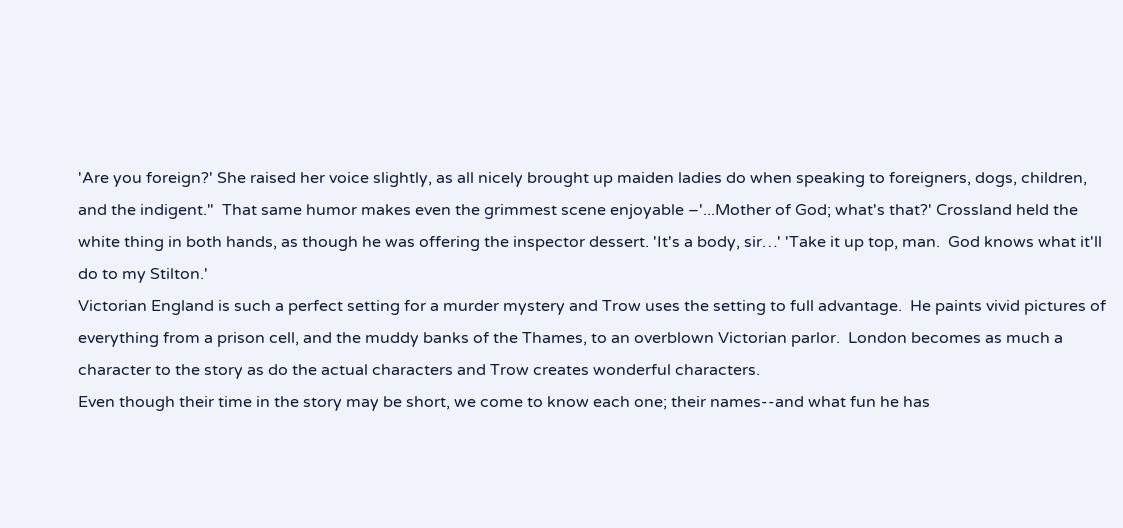'Are you foreign?' She raised her voice slightly, as all nicely brought up maiden ladies do when speaking to foreigners, dogs, children, and the indigent."  That same humor makes even the grimmest scene enjoyable –'...Mother of God; what's that?' Crossland held the white thing in both hands, as though he was offering the inspector dessert. 'It's a body, sir…' 'Take it up top, man.  God knows what it'll do to my Stilton.'
Victorian England is such a perfect setting for a murder mystery and Trow uses the setting to full advantage.  He paints vivid pictures of everything from a prison cell, and the muddy banks of the Thames, to an overblown Victorian parlor.  London becomes as much a character to the story as do the actual characters and Trow creates wonderful characters.
Even though their time in the story may be short, we come to know each one; their names--and what fun he has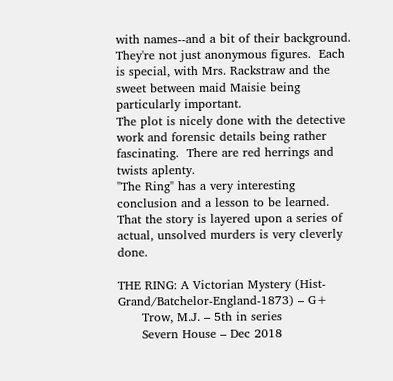with names--and a bit of their background.  They're not just anonymous figures.  Each is special, with Mrs. Rackstraw and the sweet between maid Maisie being particularly important.
The plot is nicely done with the detective work and forensic details being rather fascinating.  There are red herrings and twists aplenty.
"The Ring" has a very interesting conclusion and a lesson to be learned.  That the story is layered upon a series of actual, unsolved murders is very cleverly done.

THE RING: A Victorian Mystery (Hist-Grand/Batchelor-England-1873) – G+
      Trow, M.J. – 5th in series
      Severn House – Dec 2018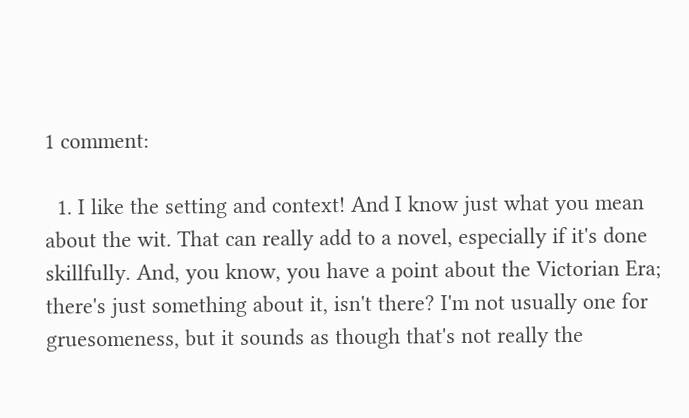1 comment:

  1. I like the setting and context! And I know just what you mean about the wit. That can really add to a novel, especially if it's done skillfully. And, you know, you have a point about the Victorian Era; there's just something about it, isn't there? I'm not usually one for gruesomeness, but it sounds as though that's not really the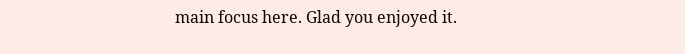main focus here. Glad you enjoyed it.